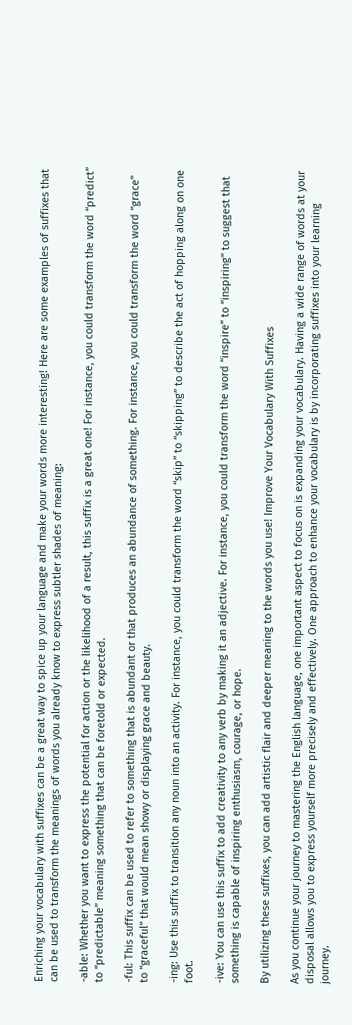Enriching your vocabulary with suffixes can be a great way to spice up your language and make your words more interesting! Here are some examples of suffixes that can be used to transform the meanings of words you already know to express subtler shades of meaning:

-able: Whether you want to express the potential for action or the likelihood of a result, this suffix is a great one! For instance, you could transform the word “predict” to “predictable” meaning something that can be foretold or expected.

-ful: This suffix can be used to refer to something that is abundant or that produces an abundance of something. For instance, you could transform the word “grace” to “graceful” that would mean showy or displaying grace and beauty.

-ing: Use this suffix to transition any noun into an activity. For instance, you could transform the word “skip” to “skipping” to describe the act of hopping along on one foot.

-ive: You can use this suffix to add creativity to any verb by making it an adjective. For instance, you could transform the word “inspire” to “inspiring” to suggest that something is capable of inspiring enthusiasm, courage, or hope.

By utilizing these suffixes, you can add artistic flair and deeper meaning to the words you use! Improve Your Vocabulary With Suffixes

As you continue your journey to mastering the English language, one important aspect to focus on is expanding your vocabulary. Having a wide range of words at your disposal allows you to express yourself more precisely and effectively. One approach to enhance your vocabulary is by incorporating suffixes into your learning journey.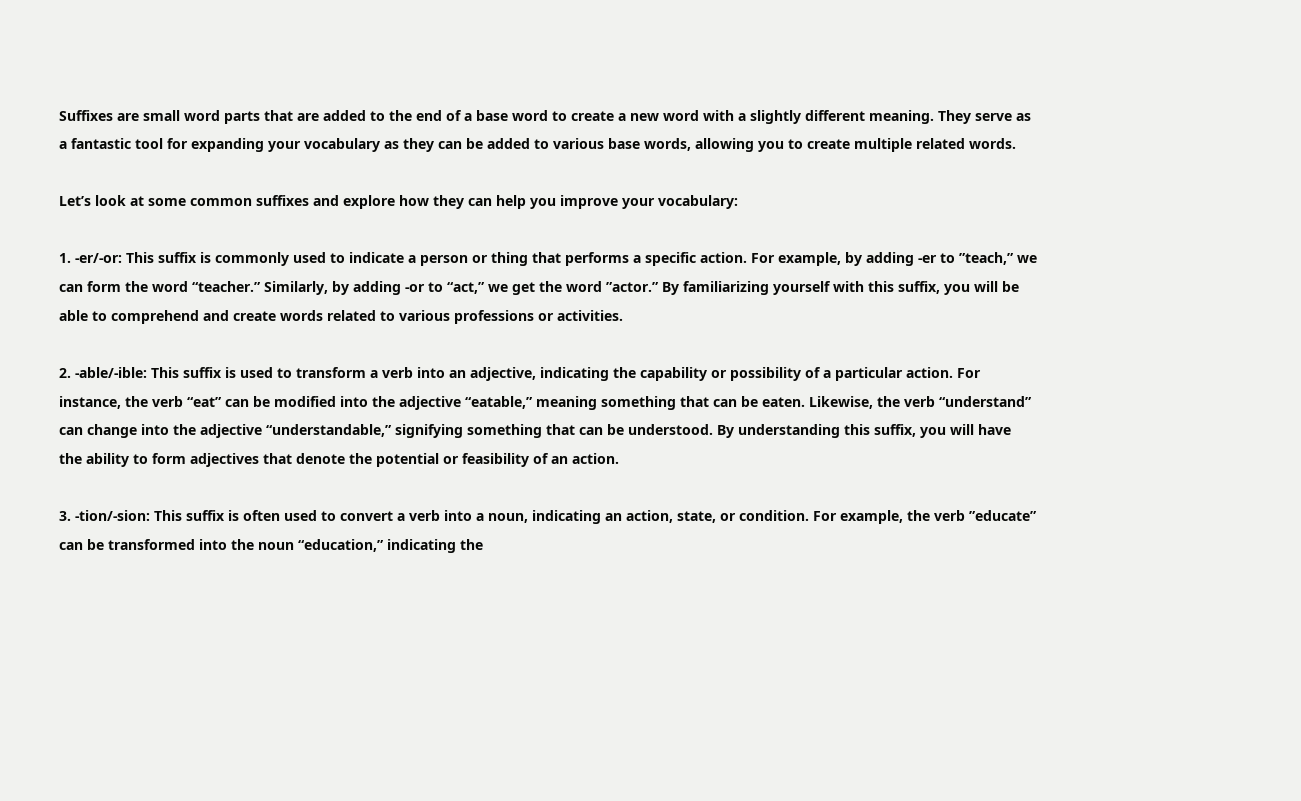Suffixes are small word parts that are added to the end of a base word to create a new word with a slightly different meaning. They serve as a fantastic tool for expanding your vocabulary as they can be added to various base words, allowing you to create multiple related words.

Let’s look at some common suffixes and explore how they can help you improve your vocabulary:

1. -er/-or: This suffix is commonly used to indicate a person or thing that performs a specific action. For example, by adding -er to ”teach,” we can form the word “teacher.” Similarly, by adding -or to “act,” we get the word ”actor.” By familiarizing yourself with this suffix, you will be able to comprehend and create words related to various professions or activities.

2. -able/-ible: This suffix is used to transform a verb into an adjective, indicating the capability or possibility of a particular action. For instance, the verb “eat” can be modified into the adjective “eatable,” meaning something that can be eaten. Likewise, the verb “understand” can change into the adjective “understandable,” signifying something that can be understood. By understanding this suffix, you will have the ability to form adjectives that denote the potential or feasibility of an action.

3. -tion/-sion: This suffix is often used to convert a verb into a noun, indicating an action, state, or condition. For example, the verb ”educate” can be transformed into the noun “education,” indicating the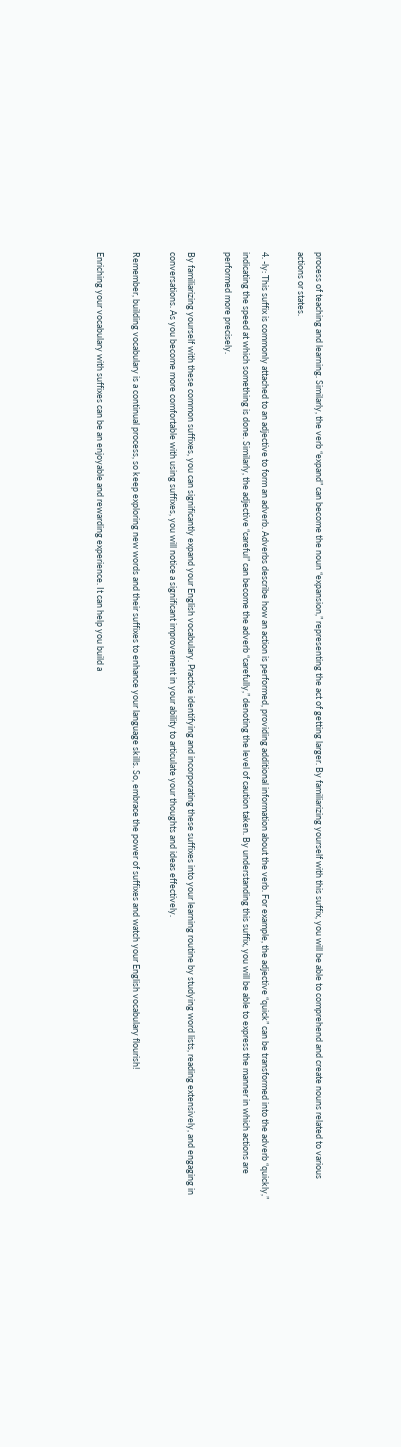process of teaching and learning. Similarly, the verb “expand” can become the noun “expansion,” representing the act of getting larger. By familiarizing yourself with this suffix, you will be able to comprehend and create nouns related to various actions or states.

4. -ly: This suffix is commonly attached to an adjective to form an adverb. Adverbs describe how an action is performed, providing additional information about the verb. For example, the adjective “quick” can be transformed into the adverb “quickly,” indicating the speed at which something is done. Similarly, the adjective “careful” can become the adverb “carefully,” denoting the level of caution taken. By understanding this suffix, you will be able to express the manner in which actions are performed more precisely.

By familiarizing yourself with these common suffixes, you can significantly expand your English vocabulary. Practice identifying and incorporating these suffixes into your learning routine by studying word lists, reading extensively, and engaging in conversations. As you become more comfortable with using suffixes, you will notice a significant improvement in your ability to articulate your thoughts and ideas effectively.

Remember, building vocabulary is a continual process, so keep exploring new words and their suffixes to enhance your language skills. So, embrace the power of suffixes and watch your English vocabulary flourish!

Enriching your vocabulary with suffixes can be an enjoyable and rewarding experience. It can help you build a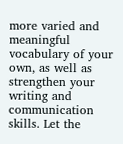more varied and meaningful vocabulary of your own, as well as strengthen your writing and communication skills. Let the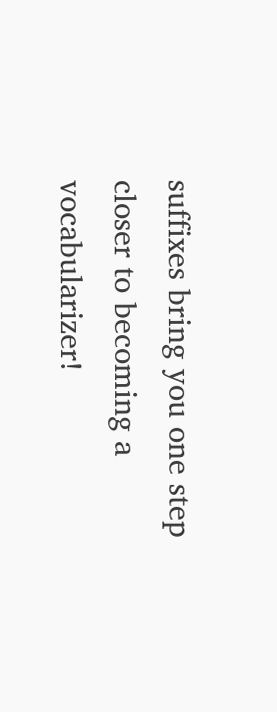suffixes bring you one step closer to becoming a vocabularizer!